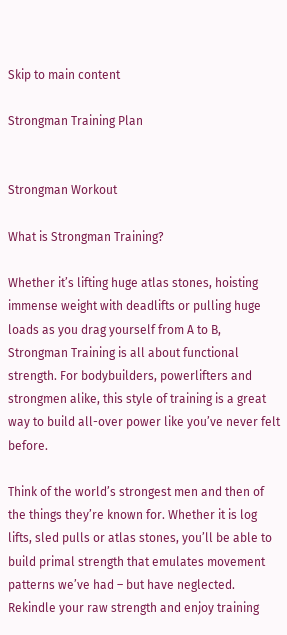Skip to main content

Strongman Training Plan


Strongman Workout

What is Strongman Training?

Whether it’s lifting huge atlas stones, hoisting immense weight with deadlifts or pulling huge loads as you drag yourself from A to B, Strongman Training is all about functional strength. For bodybuilders, powerlifters and strongmen alike, this style of training is a great way to build all-over power like you’ve never felt before.

Think of the world’s strongest men and then of the things they’re known for. Whether it is log lifts, sled pulls or atlas stones, you’ll be able to build primal strength that emulates movement patterns we’ve had – but have neglected. Rekindle your raw strength and enjoy training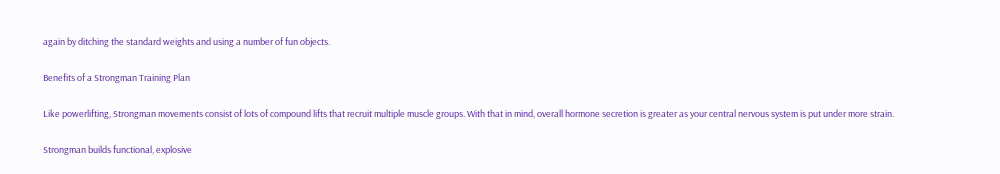again by ditching the standard weights and using a number of fun objects.

Benefits of a Strongman Training Plan

Like powerlifting, Strongman movements consist of lots of compound lifts that recruit multiple muscle groups. With that in mind, overall hormone secretion is greater as your central nervous system is put under more strain.

Strongman builds functional, explosive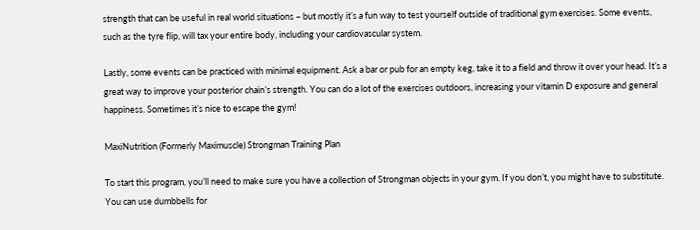strength that can be useful in real world situations – but mostly it’s a fun way to test yourself outside of traditional gym exercises. Some events, such as the tyre flip, will tax your entire body, including your cardiovascular system.

Lastly, some events can be practiced with minimal equipment. Ask a bar or pub for an empty keg, take it to a field and throw it over your head. It’s a great way to improve your posterior chain’s strength. You can do a lot of the exercises outdoors, increasing your vitamin D exposure and general happiness. Sometimes it’s nice to escape the gym!

MaxiNutrition (Formerly Maximuscle) Strongman Training Plan

To start this program, you’ll need to make sure you have a collection of Strongman objects in your gym. If you don’t, you might have to substitute. You can use dumbbells for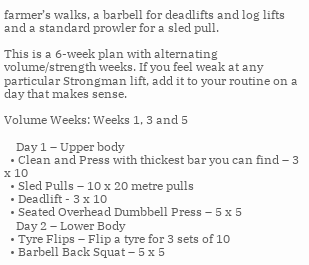farmer’s walks, a barbell for deadlifts and log lifts and a standard prowler for a sled pull.

This is a 6-week plan with alternating volume/strength weeks. If you feel weak at any particular Strongman lift, add it to your routine on a day that makes sense.

Volume Weeks: Weeks 1, 3 and 5

    Day 1 – Upper body
  • Clean and Press with thickest bar you can find – 3 x 10
  • Sled Pulls – 10 x 20 metre pulls
  • Deadlift - 3 x 10
  • Seated Overhead Dumbbell Press – 5 x 5
    Day 2 – Lower Body
  • Tyre Flips – Flip a tyre for 3 sets of 10
  • Barbell Back Squat – 5 x 5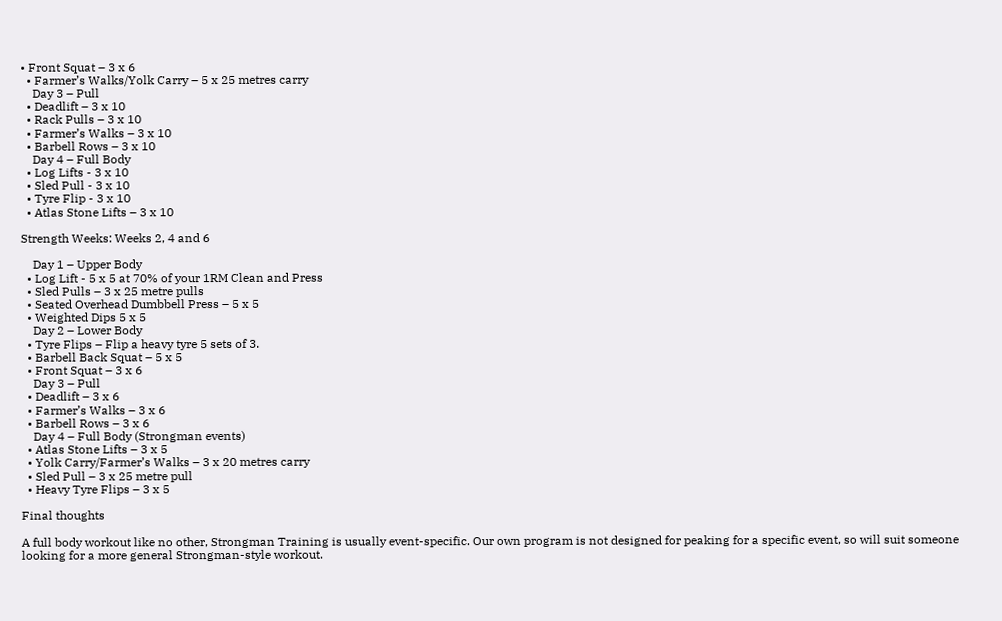• Front Squat – 3 x 6
  • Farmer’s Walks/Yolk Carry – 5 x 25 metres carry
    Day 3 – Pull
  • Deadlift – 3 x 10
  • Rack Pulls – 3 x 10
  • Farmer’s Walks – 3 x 10
  • Barbell Rows – 3 x 10
    Day 4 – Full Body
  • Log Lifts - 3 x 10
  • Sled Pull - 3 x 10
  • Tyre Flip - 3 x 10
  • Atlas Stone Lifts – 3 x 10

Strength Weeks: Weeks 2, 4 and 6

    Day 1 – Upper Body
  • Log Lift - 5 x 5 at 70% of your 1RM Clean and Press
  • Sled Pulls – 3 x 25 metre pulls
  • Seated Overhead Dumbbell Press – 5 x 5
  • Weighted Dips 5 x 5
    Day 2 – Lower Body
  • Tyre Flips – Flip a heavy tyre 5 sets of 3.
  • Barbell Back Squat – 5 x 5
  • Front Squat – 3 x 6
    Day 3 – Pull
  • Deadlift – 3 x 6
  • Farmer’s Walks – 3 x 6
  • Barbell Rows – 3 x 6
    Day 4 – Full Body (Strongman events)
  • Atlas Stone Lifts – 3 x 5
  • Yolk Carry/Farmer’s Walks – 3 x 20 metres carry
  • Sled Pull – 3 x 25 metre pull
  • Heavy Tyre Flips – 3 x 5

Final thoughts

A full body workout like no other, Strongman Training is usually event-specific. Our own program is not designed for peaking for a specific event, so will suit someone looking for a more general Strongman-style workout.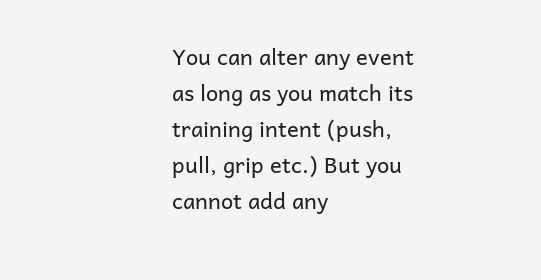You can alter any event as long as you match its training intent (push, pull, grip etc.) But you cannot add any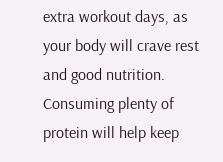extra workout days, as your body will crave rest and good nutrition. Consuming plenty of protein will help keep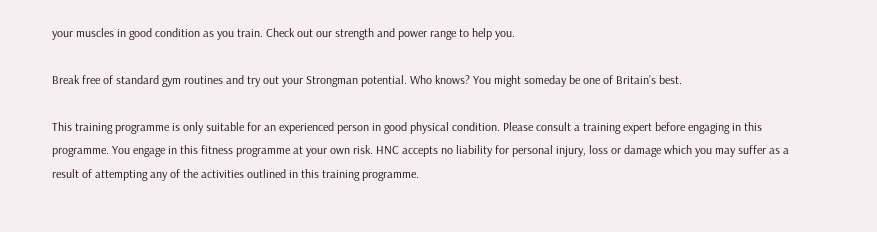your muscles in good condition as you train. Check out our strength and power range to help you.

Break free of standard gym routines and try out your Strongman potential. Who knows? You might someday be one of Britain’s best.

This training programme is only suitable for an experienced person in good physical condition. Please consult a training expert before engaging in this programme. You engage in this fitness programme at your own risk. HNC accepts no liability for personal injury, loss or damage which you may suffer as a result of attempting any of the activities outlined in this training programme.